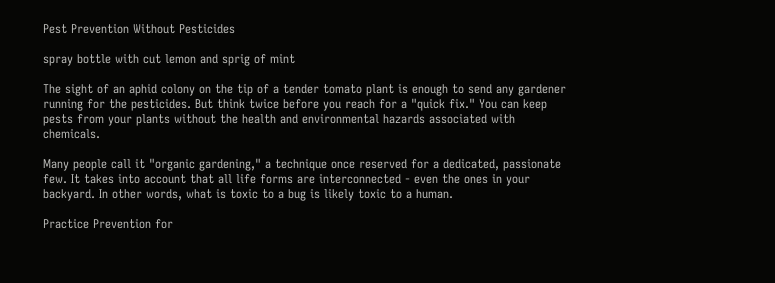Pest Prevention Without Pesticides

spray bottle with cut lemon and sprig of mint

The sight of an aphid colony on the tip of a tender tomato plant is enough to send any gardener running for the pesticides. But think twice before you reach for a "quick fix." You can keep pests from your plants without the health and environmental hazards associated with chemicals.

Many people call it "organic gardening," a technique once reserved for a dedicated, passionate few. It takes into account that all life forms are interconnected - even the ones in your backyard. In other words, what is toxic to a bug is likely toxic to a human.

Practice Prevention for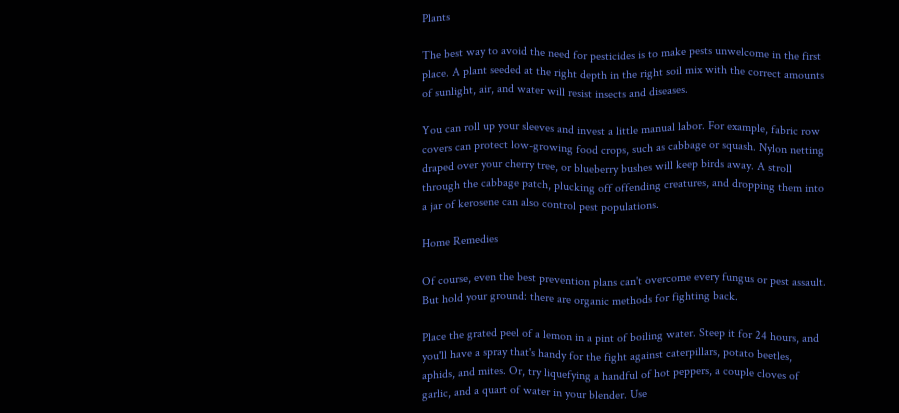Plants

The best way to avoid the need for pesticides is to make pests unwelcome in the first place. A plant seeded at the right depth in the right soil mix with the correct amounts of sunlight, air, and water will resist insects and diseases.

You can roll up your sleeves and invest a little manual labor. For example, fabric row covers can protect low-growing food crops, such as cabbage or squash. Nylon netting draped over your cherry tree, or blueberry bushes will keep birds away. A stroll through the cabbage patch, plucking off offending creatures, and dropping them into a jar of kerosene can also control pest populations.

Home Remedies

Of course, even the best prevention plans can't overcome every fungus or pest assault. But hold your ground: there are organic methods for fighting back.

Place the grated peel of a lemon in a pint of boiling water. Steep it for 24 hours, and you'll have a spray that's handy for the fight against caterpillars, potato beetles, aphids, and mites. Or, try liquefying a handful of hot peppers, a couple cloves of garlic, and a quart of water in your blender. Use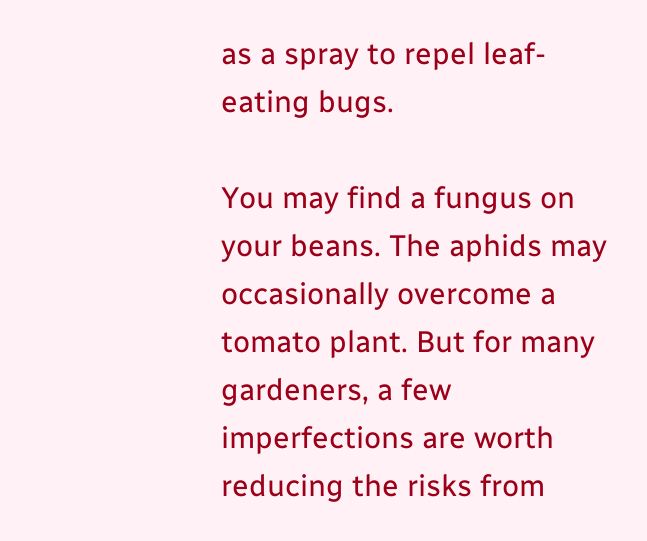as a spray to repel leaf-eating bugs.

You may find a fungus on your beans. The aphids may occasionally overcome a tomato plant. But for many gardeners, a few imperfections are worth reducing the risks from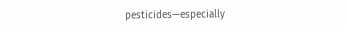pesticides—especially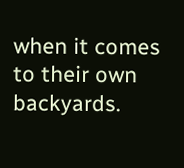when it comes to their own backyards.